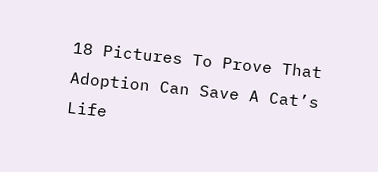18 Pictures To Prove That Adoption Can Save A Cat’s Life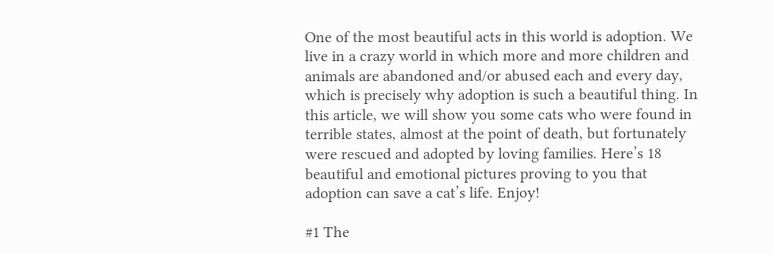One of the most beautiful acts in this world is adoption. We live in a crazy world in which more and more children and animals are abandoned and/or abused each and every day, which is precisely why adoption is such a beautiful thing. In this article, we will show you some cats who were found in terrible states, almost at the point of death, but fortunately were rescued and adopted by loving families. Here’s 18 beautiful and emotional pictures proving to you that adoption can save a cat’s life. Enjoy!

#1 The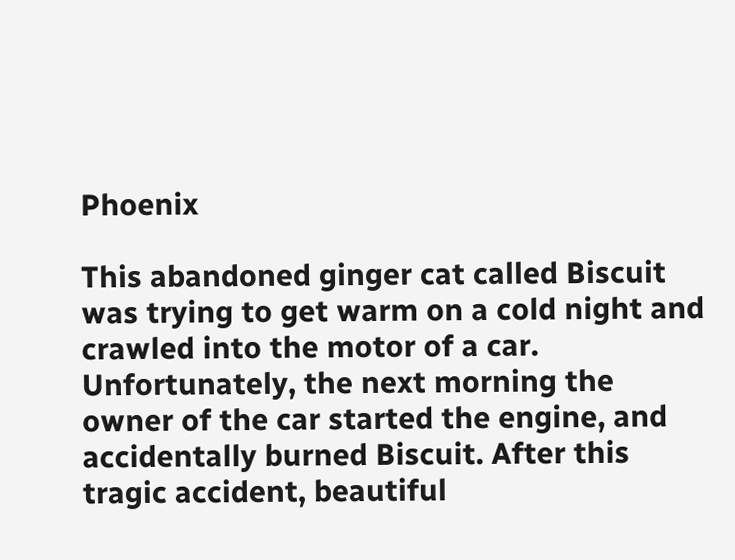Phoenix

This abandoned ginger cat called Biscuit was trying to get warm on a cold night and crawled into the motor of a car. Unfortunately, the next morning the owner of the car started the engine, and accidentally burned Biscuit. After this tragic accident, beautiful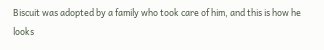Biscuit was adopted by a family who took care of him, and this is how he looks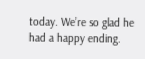today. We’re so glad he had a happy ending.